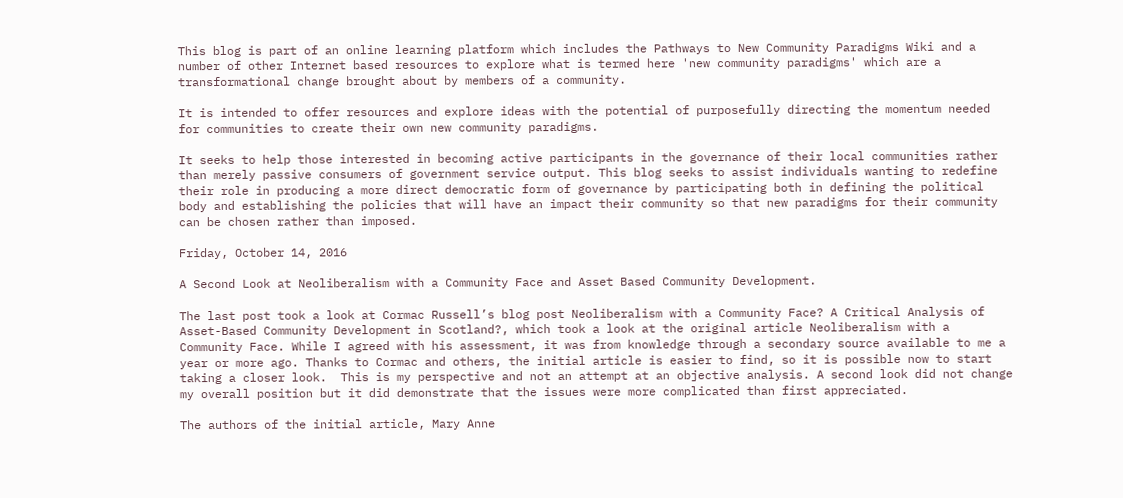This blog is part of an online learning platform which includes the Pathways to New Community Paradigms Wiki and a number of other Internet based resources to explore what is termed here 'new community paradigms' which are a transformational change brought about by members of a community.

It is intended to offer resources and explore ideas with the potential of purposefully directing the momentum needed for communities to create their own new community paradigms.

It seeks to help those interested in becoming active participants in the governance of their local communities rather than merely passive consumers of government service output. This blog seeks to assist individuals wanting to redefine their role in producing a more direct democratic form of governance by participating both in defining the political body and establishing the policies that will have an impact their community so that new paradigms for their community can be chosen rather than imposed.

Friday, October 14, 2016

A Second Look at Neoliberalism with a Community Face and Asset Based Community Development.

The last post took a look at Cormac Russell’s blog post Neoliberalism with a Community Face? A Critical Analysis of Asset-Based Community Development in Scotland?, which took a look at the original article Neoliberalism with a Community Face. While I agreed with his assessment, it was from knowledge through a secondary source available to me a year or more ago. Thanks to Cormac and others, the initial article is easier to find, so it is possible now to start taking a closer look.  This is my perspective and not an attempt at an objective analysis. A second look did not change my overall position but it did demonstrate that the issues were more complicated than first appreciated.

The authors of the initial article, Mary Anne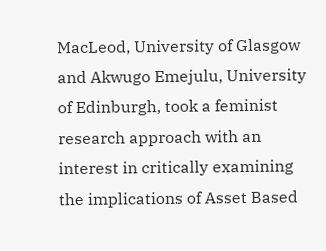MacLeod, University of Glasgow and Akwugo Emejulu, University of Edinburgh, took a feminist research approach with an interest in critically examining the implications of Asset Based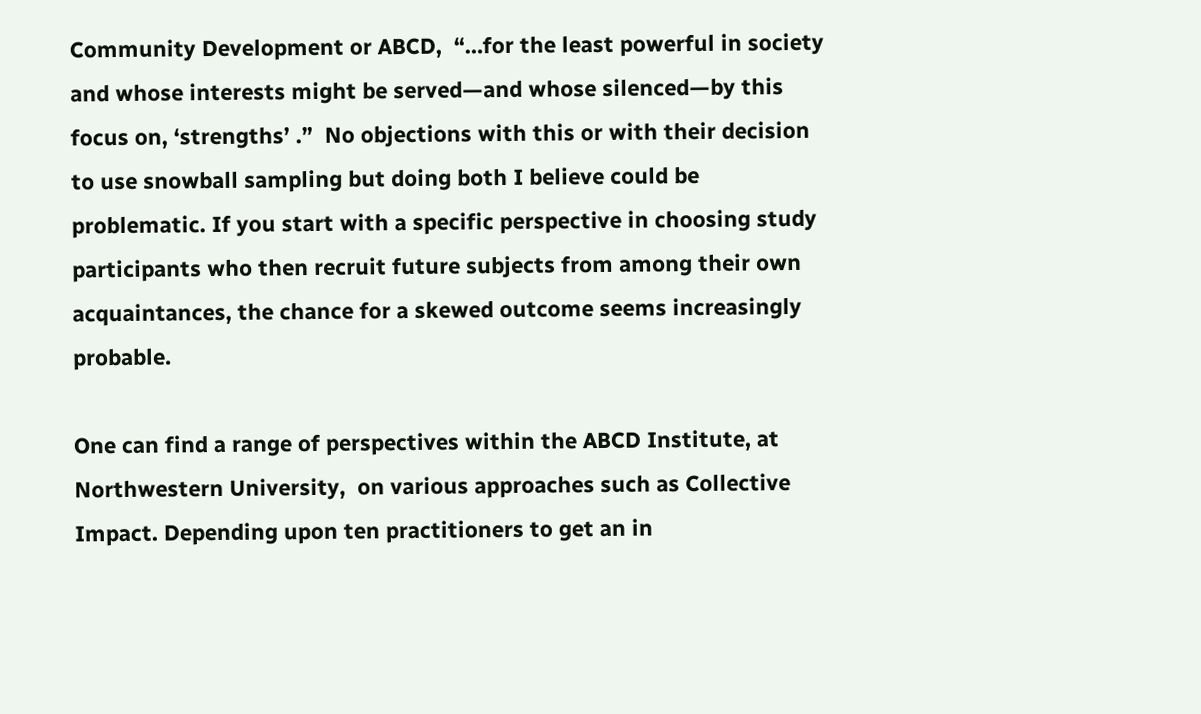Community Development or ABCD,  “…for the least powerful in society and whose interests might be served—and whose silenced—by this focus on, ‘strengths’ .”  No objections with this or with their decision to use snowball sampling but doing both I believe could be problematic. If you start with a specific perspective in choosing study participants who then recruit future subjects from among their own acquaintances, the chance for a skewed outcome seems increasingly probable.

One can find a range of perspectives within the ABCD Institute, at Northwestern University,  on various approaches such as Collective Impact. Depending upon ten practitioners to get an in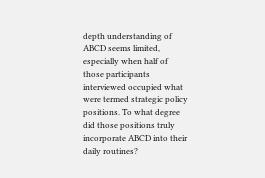depth understanding of ABCD seems limited, especially when half of those participants interviewed occupied what were termed strategic policy positions. To what degree did those positions truly incorporate ABCD into their daily routines?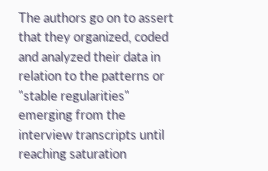The authors go on to assert that they organized, coded and analyzed their data in relation to the patterns or  "stable regularities" emerging from the interview transcripts until reaching saturation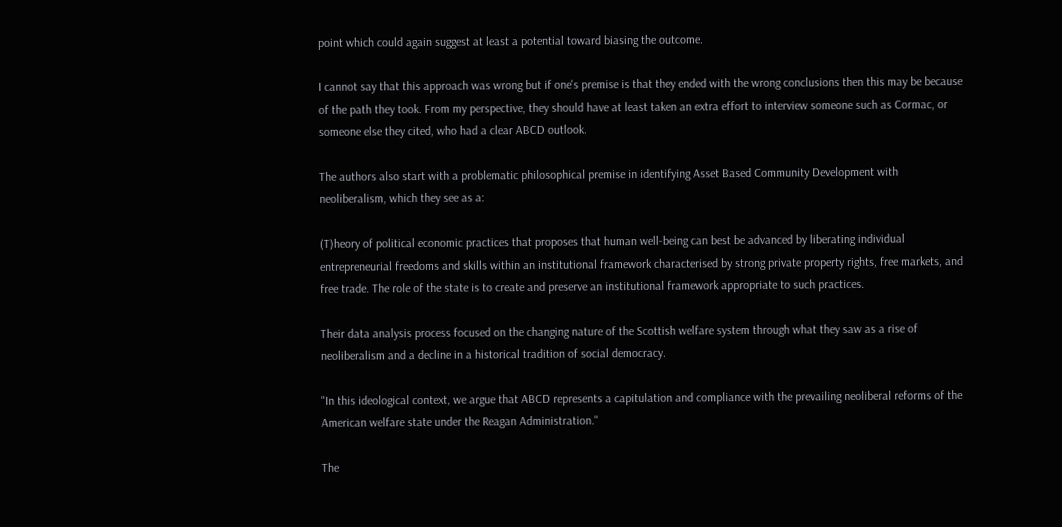point which could again suggest at least a potential toward biasing the outcome.

I cannot say that this approach was wrong but if one's premise is that they ended with the wrong conclusions then this may be because of the path they took. From my perspective, they should have at least taken an extra effort to interview someone such as Cormac, or someone else they cited, who had a clear ABCD outlook.

The authors also start with a problematic philosophical premise in identifying Asset Based Community Development with neoliberalism, which they see as a:

(T)heory of political economic practices that proposes that human well-being can best be advanced by liberating individual entrepreneurial freedoms and skills within an institutional framework characterised by strong private property rights, free markets, and free trade. The role of the state is to create and preserve an institutional framework appropriate to such practices.

Their data analysis process focused on the changing nature of the Scottish welfare system through what they saw as a rise of neoliberalism and a decline in a historical tradition of social democracy.

"In this ideological context, we argue that ABCD represents a capitulation and compliance with the prevailing neoliberal reforms of the American welfare state under the Reagan Administration."

The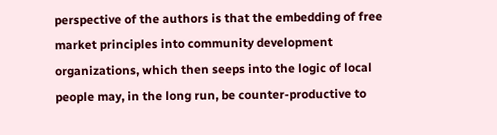perspective of the authors is that the embedding of free market principles into community development organizations, which then seeps into the logic of local people may, in the long run, be counter-productive to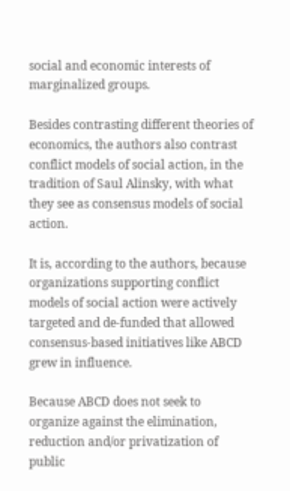social and economic interests of marginalized groups.

Besides contrasting different theories of economics, the authors also contrast conflict models of social action, in the tradition of Saul Alinsky, with what they see as consensus models of social action.

It is, according to the authors, because organizations supporting conflict models of social action were actively targeted and de-funded that allowed consensus-based initiatives like ABCD grew in influence.

Because ABCD does not seek to organize against the elimination, reduction and/or privatization of public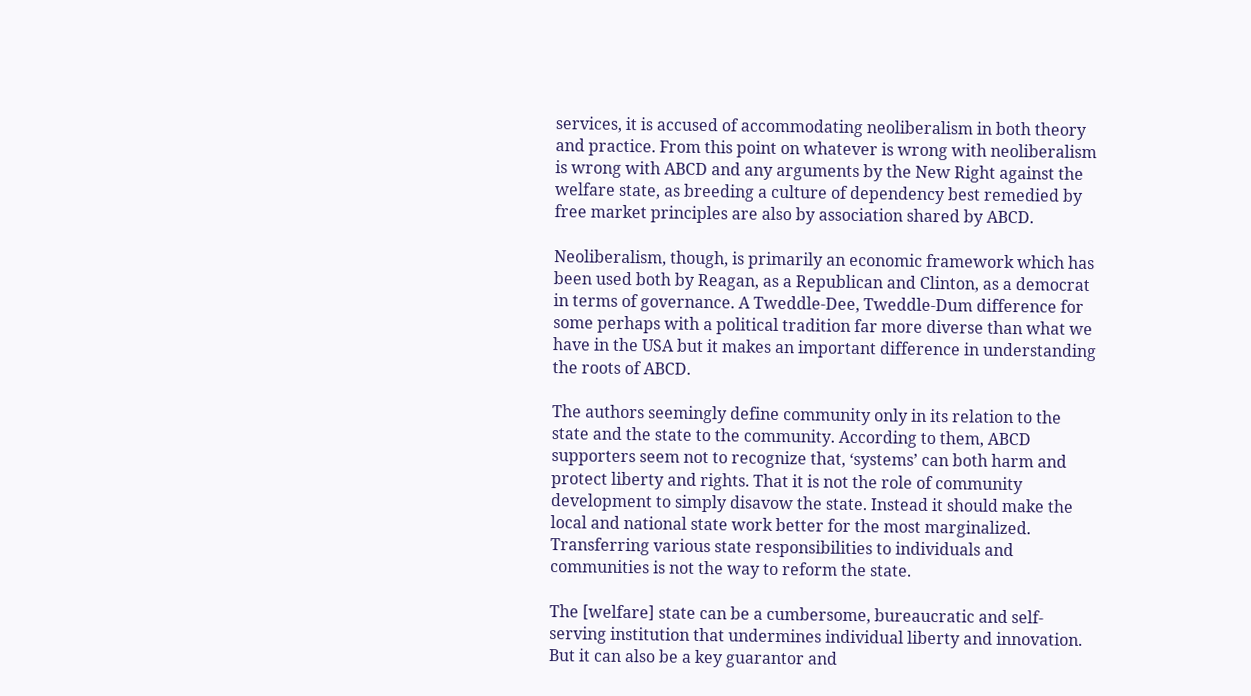services, it is accused of accommodating neoliberalism in both theory and practice. From this point on whatever is wrong with neoliberalism is wrong with ABCD and any arguments by the New Right against the welfare state, as breeding a culture of dependency best remedied by free market principles are also by association shared by ABCD.

Neoliberalism, though, is primarily an economic framework which has been used both by Reagan, as a Republican and Clinton, as a democrat in terms of governance. A Tweddle-Dee, Tweddle-Dum difference for some perhaps with a political tradition far more diverse than what we have in the USA but it makes an important difference in understanding the roots of ABCD.

The authors seemingly define community only in its relation to the state and the state to the community. According to them, ABCD supporters seem not to recognize that, ‘systems’ can both harm and protect liberty and rights. That it is not the role of community development to simply disavow the state. Instead it should make the local and national state work better for the most marginalized. Transferring various state responsibilities to individuals and communities is not the way to reform the state.

The [welfare] state can be a cumbersome, bureaucratic and self-serving institution that undermines individual liberty and innovation. But it can also be a key guarantor and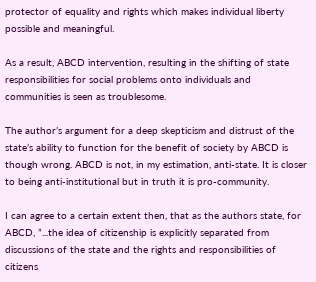protector of equality and rights which makes individual liberty possible and meaningful.

As a result, ABCD intervention, resulting in the shifting of state responsibilities for social problems onto individuals and communities is seen as troublesome.

The author’s argument for a deep skepticism and distrust of the state’s ability to function for the benefit of society by ABCD is though wrong. ABCD is not, in my estimation, anti-state. It is closer to being anti-institutional but in truth it is pro-community.

I can agree to a certain extent then, that as the authors state, for ABCD, ”...the idea of citizenship is explicitly separated from discussions of the state and the rights and responsibilities of citizens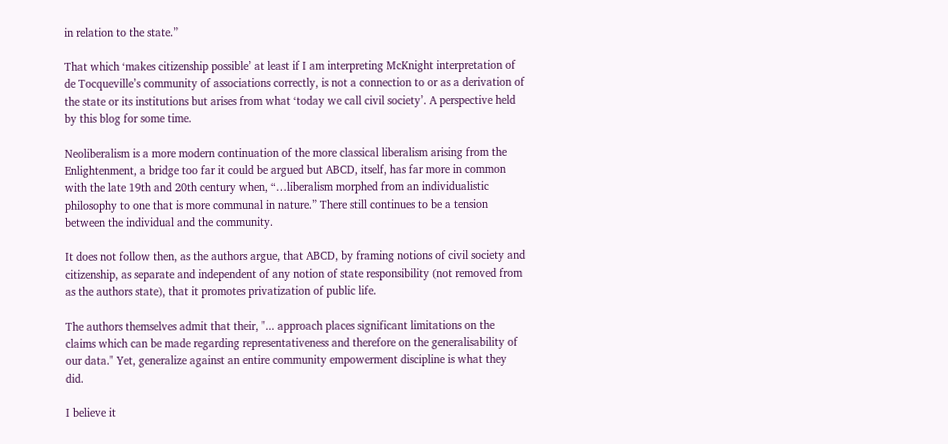in relation to the state.”

That which ‘makes citizenship possible’ at least if I am interpreting McKnight interpretation of de Tocqueville’s community of associations correctly, is not a connection to or as a derivation of the state or its institutions but arises from what ‘today we call civil society’. A perspective held by this blog for some time.

Neoliberalism is a more modern continuation of the more classical liberalism arising from the Enlightenment, a bridge too far it could be argued but ABCD, itself, has far more in common with the late 19th and 20th century when, “…liberalism morphed from an individualistic philosophy to one that is more communal in nature.” There still continues to be a tension between the individual and the community.

It does not follow then, as the authors argue, that ABCD, by framing notions of civil society and citizenship, as separate and independent of any notion of state responsibility (not removed from as the authors state), that it promotes privatization of public life.

The authors themselves admit that their, "... approach places significant limitations on the claims which can be made regarding representativeness and therefore on the generalisability of our data." Yet, generalize against an entire community empowerment discipline is what they did.

I believe it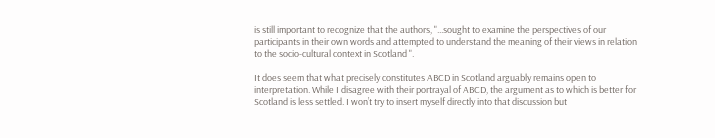is still important to recognize that the authors, "...sought to examine the perspectives of our participants in their own words and attempted to understand the meaning of their views in relation to the socio-cultural context in Scotland ".

It does seem that what precisely constitutes ABCD in Scotland arguably remains open to interpretation. While I disagree with their portrayal of ABCD, the argument as to which is better for Scotland is less settled. I won’t try to insert myself directly into that discussion but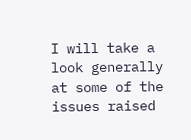I will take a look generally at some of the issues raised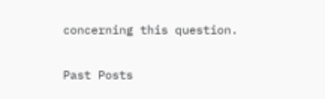concerning this question.

Past Posts